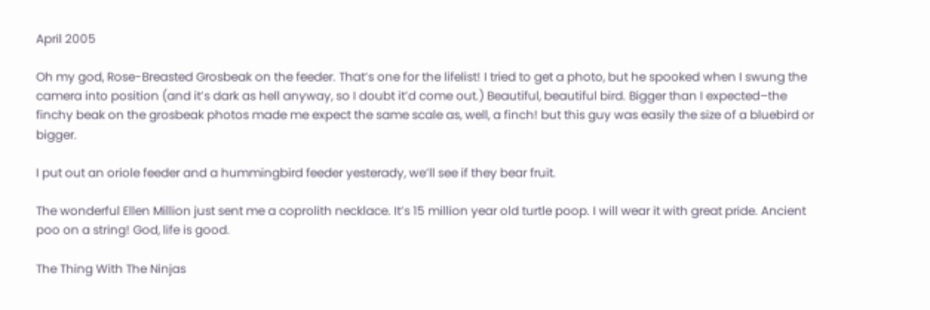April 2005

Oh my god, Rose-Breasted Grosbeak on the feeder. That’s one for the lifelist! I tried to get a photo, but he spooked when I swung the camera into position (and it’s dark as hell anyway, so I doubt it’d come out.) Beautiful, beautiful bird. Bigger than I expected–the finchy beak on the grosbeak photos made me expect the same scale as, well, a finch! but this guy was easily the size of a bluebird or bigger.

I put out an oriole feeder and a hummingbird feeder yesterady, we’ll see if they bear fruit.

The wonderful Ellen Million just sent me a coprolith necklace. It’s 15 million year old turtle poop. I will wear it with great pride. Ancient poo on a string! God, life is good.

The Thing With The Ninjas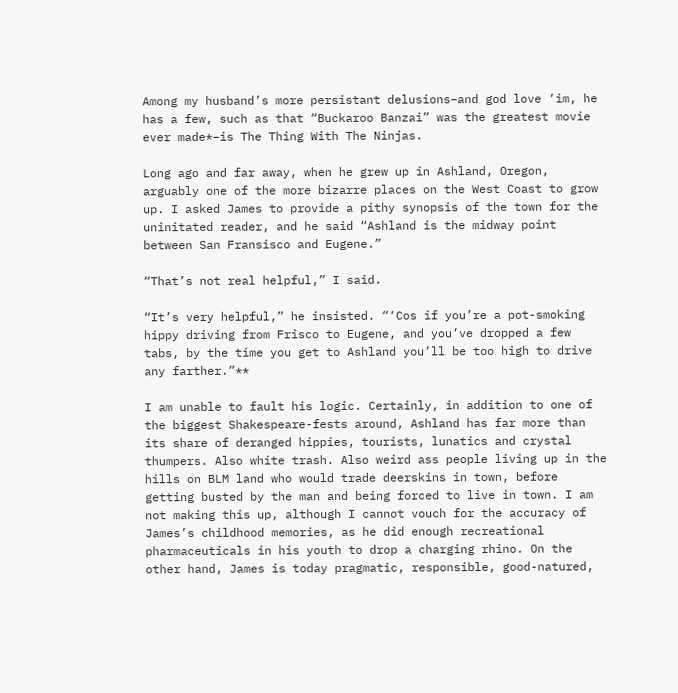Among my husband’s more persistant delusions–and god love ‘im, he has a few, such as that “Buckaroo Banzai” was the greatest movie ever made*–is The Thing With The Ninjas.

Long ago and far away, when he grew up in Ashland, Oregon, arguably one of the more bizarre places on the West Coast to grow up. I asked James to provide a pithy synopsis of the town for the uninitated reader, and he said “Ashland is the midway point between San Fransisco and Eugene.”

“That’s not real helpful,” I said.

“It’s very helpful,” he insisted. “‘Cos if you’re a pot-smoking hippy driving from Frisco to Eugene, and you’ve dropped a few tabs, by the time you get to Ashland you’ll be too high to drive any farther.”**

I am unable to fault his logic. Certainly, in addition to one of the biggest Shakespeare-fests around, Ashland has far more than its share of deranged hippies, tourists, lunatics and crystal thumpers. Also white trash. Also weird ass people living up in the hills on BLM land who would trade deerskins in town, before getting busted by the man and being forced to live in town. I am not making this up, although I cannot vouch for the accuracy of James’s childhood memories, as he did enough recreational pharmaceuticals in his youth to drop a charging rhino. On the other hand, James is today pragmatic, responsible, good-natured,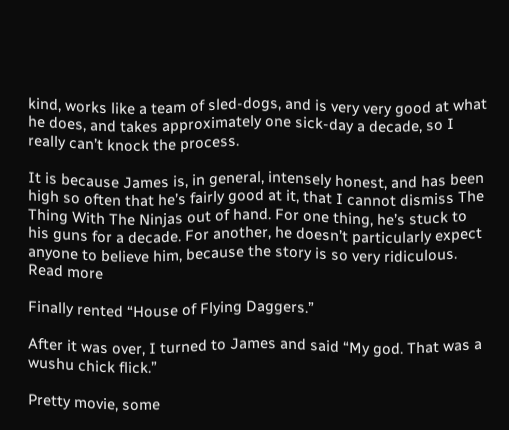kind, works like a team of sled-dogs, and is very very good at what he does, and takes approximately one sick-day a decade, so I really can’t knock the process.

It is because James is, in general, intensely honest, and has been high so often that he’s fairly good at it, that I cannot dismiss The Thing With The Ninjas out of hand. For one thing, he’s stuck to his guns for a decade. For another, he doesn’t particularly expect anyone to believe him, because the story is so very ridiculous.
Read more

Finally rented “House of Flying Daggers.”

After it was over, I turned to James and said “My god. That was a wushu chick flick.”

Pretty movie, some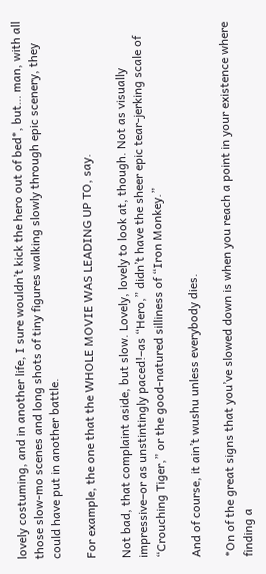lovely costuming, and in another life, I sure wouldn’t kick the hero out of bed*, but… man, with all those slow-mo scenes and long shots of tiny figures walking slowly through epic scenery, they could have put in another battle.

For example, the one that the WHOLE MOVIE WAS LEADING UP TO, say.

Not bad, that complaint aside, but slow. Lovely, lovely to look at, though. Not as visually impressive–or as unstintingly paced!–as “Hero,” didn’t have the sheer epic tear-jerking scale of “Crouching Tiger,” or the good-natured silliness of “Iron Monkey.”

And of course, it ain’t wushu unless everybody dies.

*On of the great signs that you’ve slowed down is when you reach a point in your existence where finding a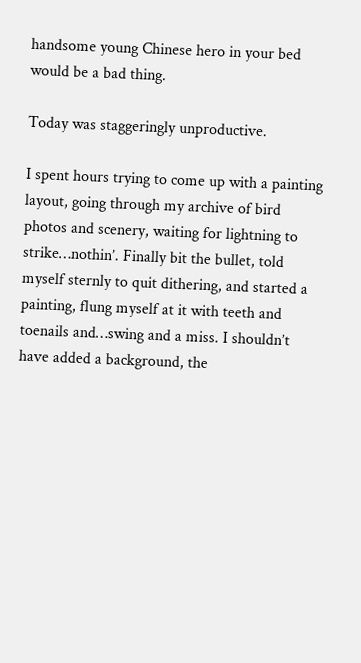handsome young Chinese hero in your bed would be a bad thing.

Today was staggeringly unproductive.

I spent hours trying to come up with a painting layout, going through my archive of bird photos and scenery, waiting for lightning to strike…nothin’. Finally bit the bullet, told myself sternly to quit dithering, and started a painting, flung myself at it with teeth and toenails and…swing and a miss. I shouldn’t have added a background, the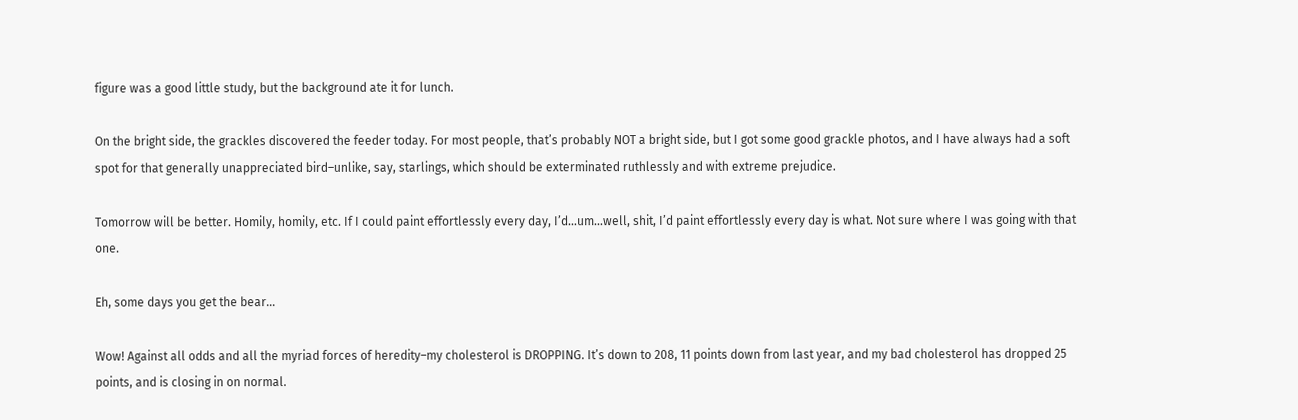figure was a good little study, but the background ate it for lunch.

On the bright side, the grackles discovered the feeder today. For most people, that’s probably NOT a bright side, but I got some good grackle photos, and I have always had a soft spot for that generally unappreciated bird–unlike, say, starlings, which should be exterminated ruthlessly and with extreme prejudice.

Tomorrow will be better. Homily, homily, etc. If I could paint effortlessly every day, I’d…um…well, shit, I’d paint effortlessly every day is what. Not sure where I was going with that one.

Eh, some days you get the bear…

Wow! Against all odds and all the myriad forces of heredity–my cholesterol is DROPPING. It’s down to 208, 11 points down from last year, and my bad cholesterol has dropped 25 points, and is closing in on normal.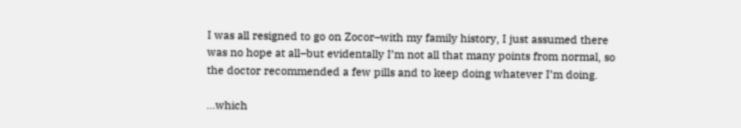I was all resigned to go on Zocor–with my family history, I just assumed there was no hope at all–but evidentally I’m not all that many points from normal, so the doctor recommended a few pills and to keep doing whatever I’m doing.

…which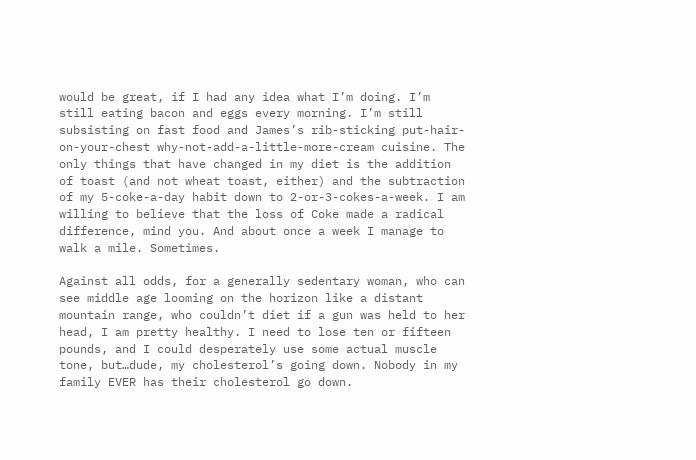would be great, if I had any idea what I’m doing. I’m still eating bacon and eggs every morning. I’m still subsisting on fast food and James’s rib-sticking put-hair-on-your-chest why-not-add-a-little-more-cream cuisine. The only things that have changed in my diet is the addition of toast (and not wheat toast, either) and the subtraction of my 5-coke-a-day habit down to 2-or-3-cokes-a-week. I am willing to believe that the loss of Coke made a radical difference, mind you. And about once a week I manage to walk a mile. Sometimes.

Against all odds, for a generally sedentary woman, who can see middle age looming on the horizon like a distant mountain range, who couldn’t diet if a gun was held to her head, I am pretty healthy. I need to lose ten or fifteen pounds, and I could desperately use some actual muscle tone, but…dude, my cholesterol’s going down. Nobody in my family EVER has their cholesterol go down.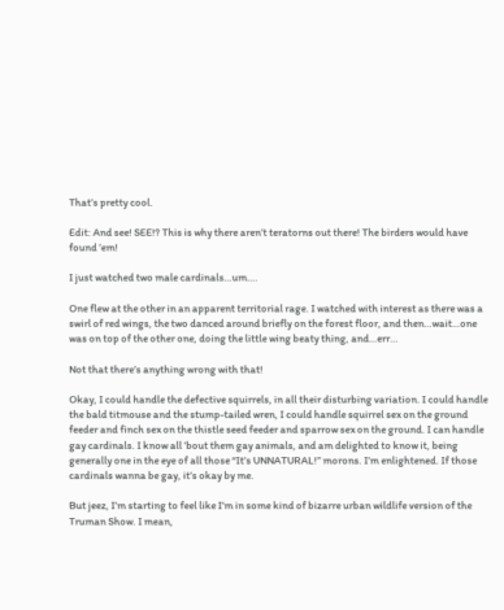That’s pretty cool.

Edit: And see! SEE!? This is why there aren’t teratorns out there! The birders would have found ’em!

I just watched two male cardinals…um….

One flew at the other in an apparent territorial rage. I watched with interest as there was a swirl of red wings, the two danced around briefly on the forest floor, and then…wait…one was on top of the other one, doing the little wing beaty thing, and…err…

Not that there’s anything wrong with that!

Okay, I could handle the defective squirrels, in all their disturbing variation. I could handle the bald titmouse and the stump-tailed wren, I could handle squirrel sex on the ground feeder and finch sex on the thistle seed feeder and sparrow sex on the ground. I can handle gay cardinals. I know all ’bout them gay animals, and am delighted to know it, being generally one in the eye of all those “It’s UNNATURAL!” morons. I’m enlightened. If those cardinals wanna be gay, it’s okay by me.

But jeez, I’m starting to feel like I’m in some kind of bizarre urban wildlife version of the Truman Show. I mean,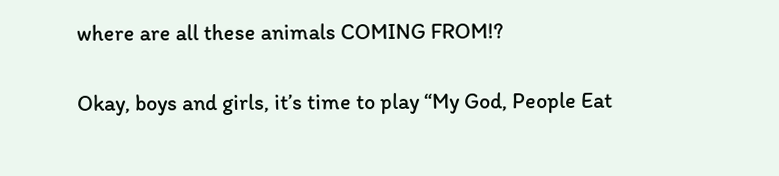where are all these animals COMING FROM!?

Okay, boys and girls, it’s time to play “My God, People Eat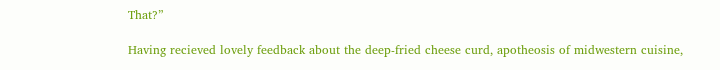That?”

Having recieved lovely feedback about the deep-fried cheese curd, apotheosis of midwestern cuisine,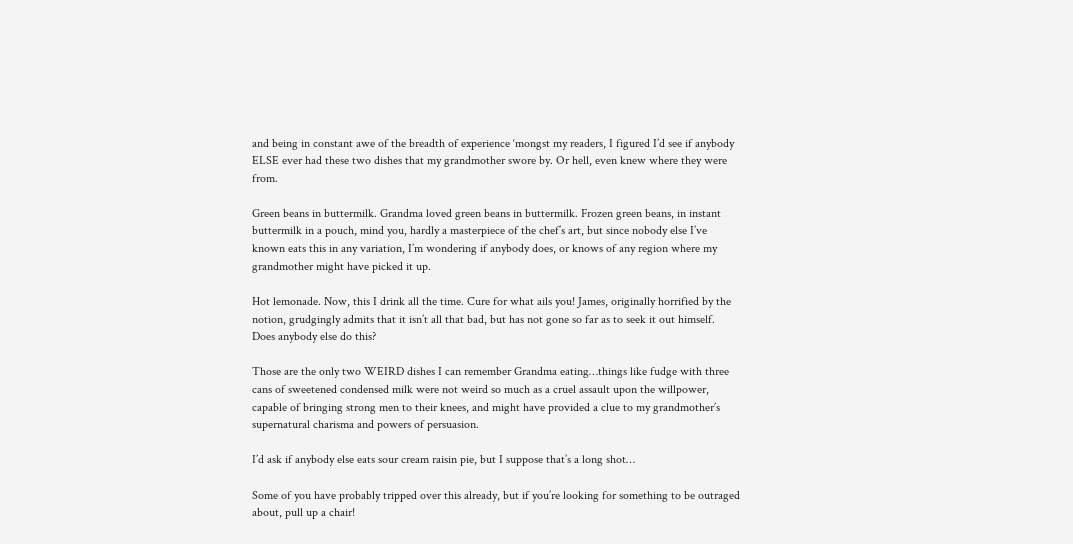and being in constant awe of the breadth of experience ‘mongst my readers, I figured I’d see if anybody ELSE ever had these two dishes that my grandmother swore by. Or hell, even knew where they were from.

Green beans in buttermilk. Grandma loved green beans in buttermilk. Frozen green beans, in instant buttermilk in a pouch, mind you, hardly a masterpiece of the chef’s art, but since nobody else I’ve known eats this in any variation, I’m wondering if anybody does, or knows of any region where my grandmother might have picked it up.

Hot lemonade. Now, this I drink all the time. Cure for what ails you! James, originally horrified by the notion, grudgingly admits that it isn’t all that bad, but has not gone so far as to seek it out himself. Does anybody else do this?

Those are the only two WEIRD dishes I can remember Grandma eating…things like fudge with three cans of sweetened condensed milk were not weird so much as a cruel assault upon the willpower, capable of bringing strong men to their knees, and might have provided a clue to my grandmother’s supernatural charisma and powers of persuasion.

I’d ask if anybody else eats sour cream raisin pie, but I suppose that’s a long shot…

Some of you have probably tripped over this already, but if you’re looking for something to be outraged about, pull up a chair!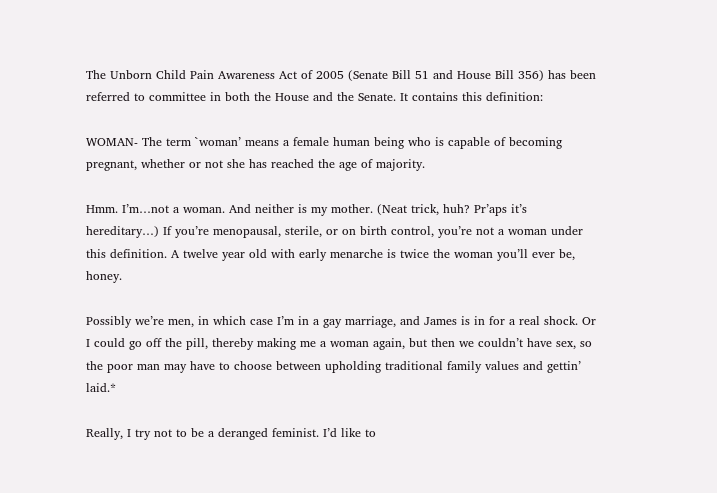The Unborn Child Pain Awareness Act of 2005 (Senate Bill 51 and House Bill 356) has been referred to committee in both the House and the Senate. It contains this definition:

WOMAN- The term `woman’ means a female human being who is capable of becoming pregnant, whether or not she has reached the age of majority.

Hmm. I’m…not a woman. And neither is my mother. (Neat trick, huh? Pr’aps it’s hereditary…) If you’re menopausal, sterile, or on birth control, you’re not a woman under this definition. A twelve year old with early menarche is twice the woman you’ll ever be, honey.

Possibly we’re men, in which case I’m in a gay marriage, and James is in for a real shock. Or I could go off the pill, thereby making me a woman again, but then we couldn’t have sex, so the poor man may have to choose between upholding traditional family values and gettin’ laid.*

Really, I try not to be a deranged feminist. I’d like to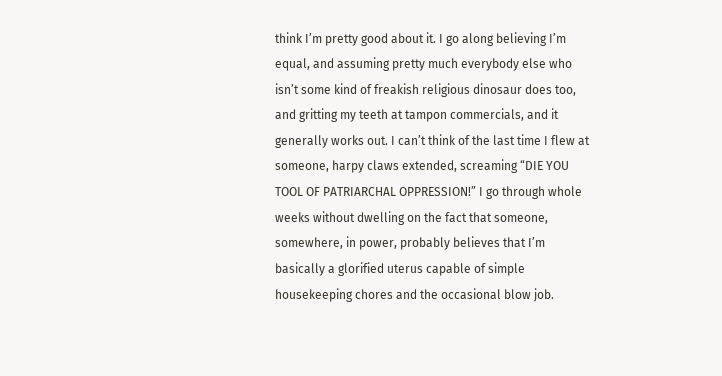think I’m pretty good about it. I go along believing I’m equal, and assuming pretty much everybody else who isn’t some kind of freakish religious dinosaur does too, and gritting my teeth at tampon commercials, and it generally works out. I can’t think of the last time I flew at someone, harpy claws extended, screaming “DIE YOU TOOL OF PATRIARCHAL OPPRESSION!” I go through whole weeks without dwelling on the fact that someone, somewhere, in power, probably believes that I’m basically a glorified uterus capable of simple housekeeping chores and the occasional blow job.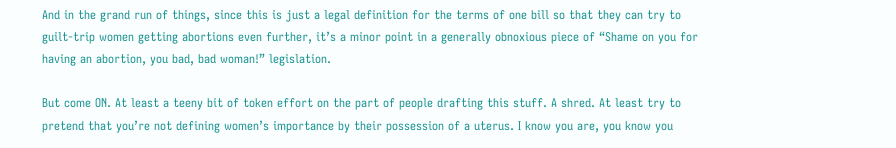And in the grand run of things, since this is just a legal definition for the terms of one bill so that they can try to guilt-trip women getting abortions even further, it’s a minor point in a generally obnoxious piece of “Shame on you for having an abortion, you bad, bad woman!” legislation.

But come ON. At least a teeny bit of token effort on the part of people drafting this stuff. A shred. At least try to pretend that you’re not defining women’s importance by their possession of a uterus. I know you are, you know you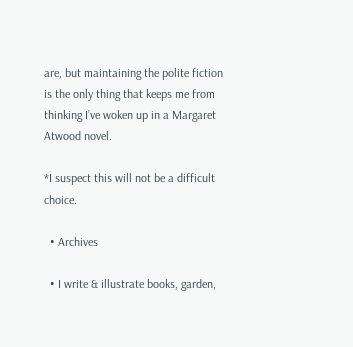are, but maintaining the polite fiction is the only thing that keeps me from thinking I’ve woken up in a Margaret Atwood novel.

*I suspect this will not be a difficult choice.

  • Archives

  • I write & illustrate books, garden,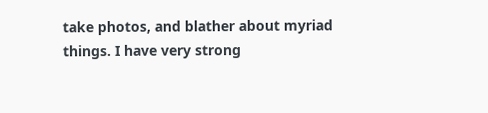take photos, and blather about myriad things. I have very strong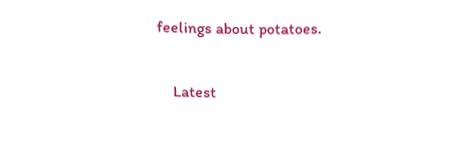feelings about potatoes.

    Latest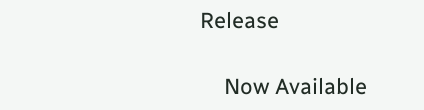Release

    Now Available